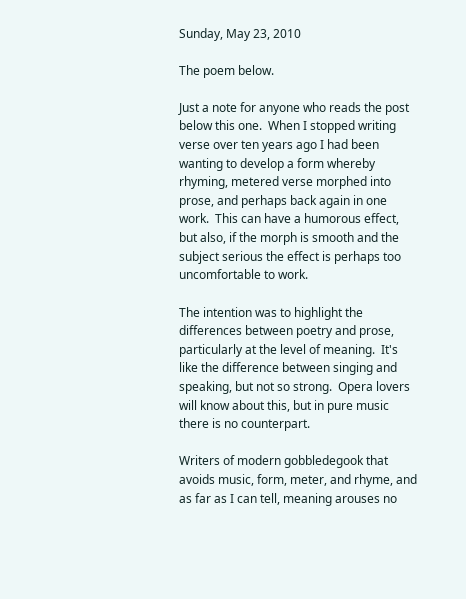Sunday, May 23, 2010

The poem below.

Just a note for anyone who reads the post below this one.  When I stopped writing verse over ten years ago I had been wanting to develop a form whereby rhyming, metered verse morphed into prose, and perhaps back again in one work.  This can have a humorous effect, but also, if the morph is smooth and the subject serious the effect is perhaps too uncomfortable to work.

The intention was to highlight the differences between poetry and prose, particularly at the level of meaning.  It's like the difference between singing and speaking, but not so strong.  Opera lovers will know about this, but in pure music there is no counterpart.

Writers of modern gobbledegook that avoids music, form, meter, and rhyme, and as far as I can tell, meaning arouses no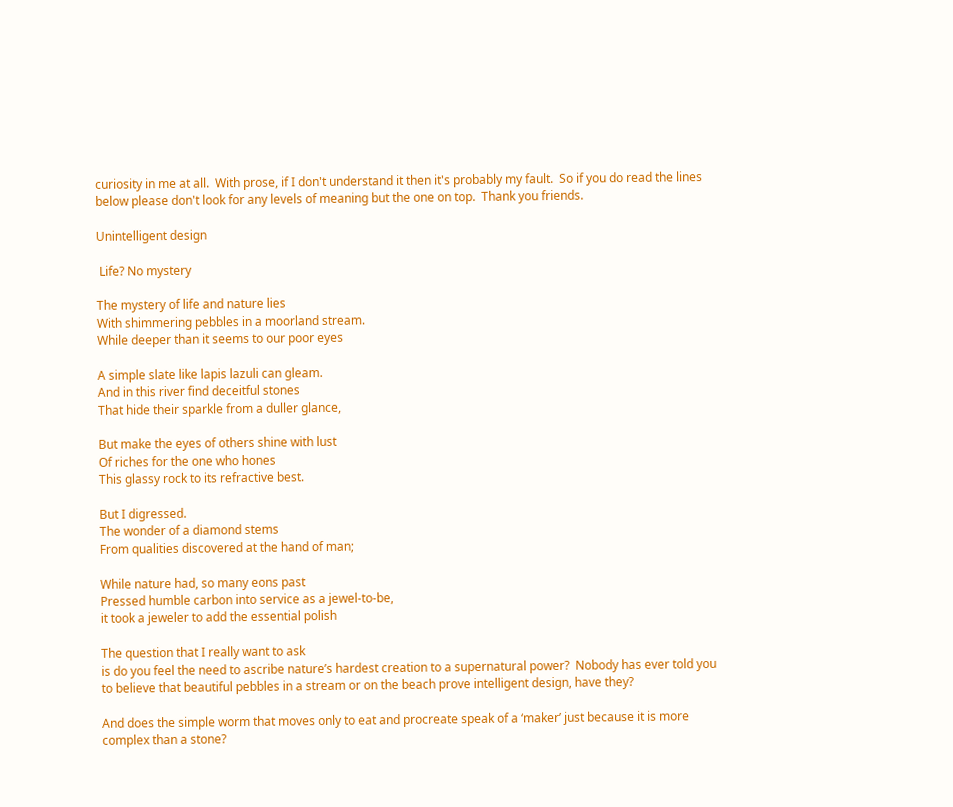curiosity in me at all.  With prose, if I don't understand it then it's probably my fault.  So if you do read the lines below please don't look for any levels of meaning but the one on top.  Thank you friends.

Unintelligent design

 Life? No mystery

The mystery of life and nature lies
With shimmering pebbles in a moorland stream.
While deeper than it seems to our poor eyes

A simple slate like lapis lazuli can gleam.
And in this river find deceitful stones
That hide their sparkle from a duller glance,

But make the eyes of others shine with lust
Of riches for the one who hones
This glassy rock to its refractive best.

But I digressed.
The wonder of a diamond stems
From qualities discovered at the hand of man;

While nature had, so many eons past
Pressed humble carbon into service as a jewel-to-be,
it took a jeweler to add the essential polish

The question that I really want to ask
is do you feel the need to ascribe nature’s hardest creation to a supernatural power?  Nobody has ever told you to believe that beautiful pebbles in a stream or on the beach prove intelligent design, have they?

And does the simple worm that moves only to eat and procreate speak of a ‘maker’ just because it is more complex than a stone?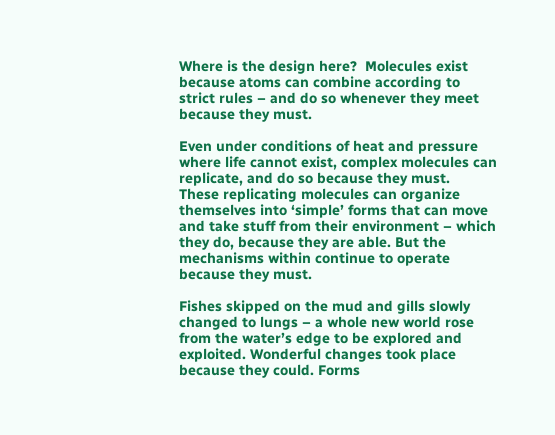Where is the design here?  Molecules exist because atoms can combine according to strict rules – and do so whenever they meet because they must.

Even under conditions of heat and pressure where life cannot exist, complex molecules can replicate, and do so because they must.  These replicating molecules can organize themselves into ‘simple’ forms that can move and take stuff from their environment – which they do, because they are able. But the mechanisms within continue to operate because they must.

Fishes skipped on the mud and gills slowly changed to lungs – a whole new world rose from the water’s edge to be explored and exploited. Wonderful changes took place because they could. Forms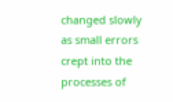changed slowly as small errors crept into the processes of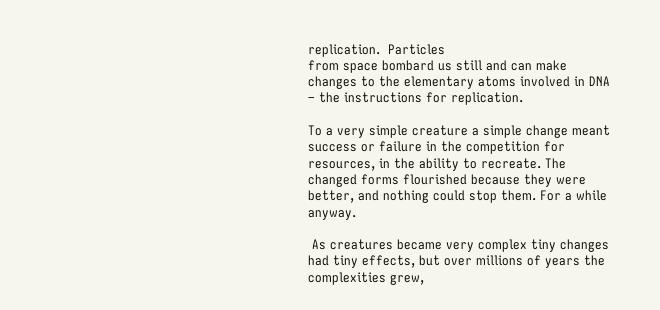replication.  Particles
from space bombard us still and can make changes to the elementary atoms involved in DNA – the instructions for replication.

To a very simple creature a simple change meant success or failure in the competition for resources, in the ability to recreate. The changed forms flourished because they were better, and nothing could stop them. For a while anyway.

 As creatures became very complex tiny changes had tiny effects, but over millions of years the complexities grew,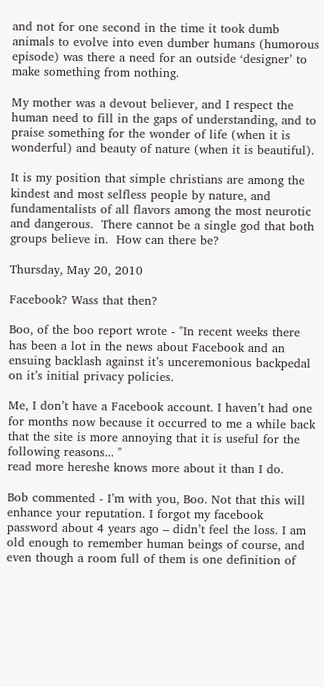and not for one second in the time it took dumb animals to evolve into even dumber humans (humorous episode) was there a need for an outside ‘designer’ to make something from nothing.

My mother was a devout believer, and I respect the human need to fill in the gaps of understanding, and to praise something for the wonder of life (when it is wonderful) and beauty of nature (when it is beautiful).

It is my position that simple christians are among the kindest and most selfless people by nature, and fundamentalists of all flavors among the most neurotic and dangerous.  There cannot be a single god that both groups believe in.  How can there be?

Thursday, May 20, 2010

Facebook? Wass that then?

Boo, of the boo report wrote - "In recent weeks there has been a lot in the news about Facebook and an ensuing backlash against it’s unceremonious backpedal on it’s initial privacy policies.

Me, I don’t have a Facebook account. I haven’t had one for months now because it occurred to me a while back that the site is more annoying that it is useful for the following reasons... "
read more hereshe knows more about it than I do.

Bob commented - I’m with you, Boo. Not that this will enhance your reputation. I forgot my facebook password about 4 years ago – didn’t feel the loss. I am old enough to remember human beings of course, and even though a room full of them is one definition of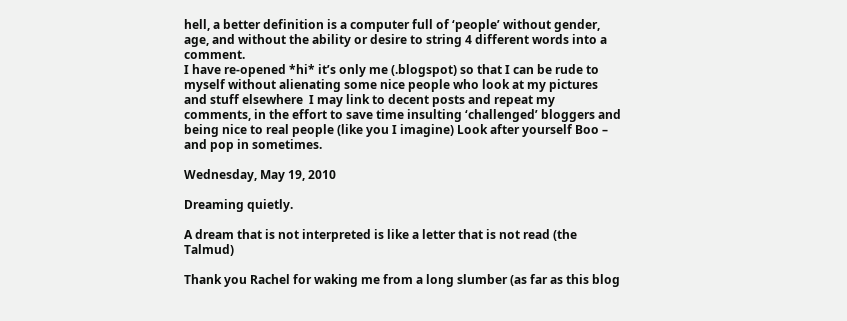hell, a better definition is a computer full of ‘people’ without gender, age, and without the ability or desire to string 4 different words into a comment.
I have re-opened *hi* it’s only me (.blogspot) so that I can be rude to myself without alienating some nice people who look at my pictures and stuff elsewhere  I may link to decent posts and repeat my comments, in the effort to save time insulting ‘challenged’ bloggers and being nice to real people (like you I imagine) Look after yourself Boo – and pop in sometimes.

Wednesday, May 19, 2010

Dreaming quietly.

A dream that is not interpreted is like a letter that is not read (the Talmud)

Thank you Rachel for waking me from a long slumber (as far as this blog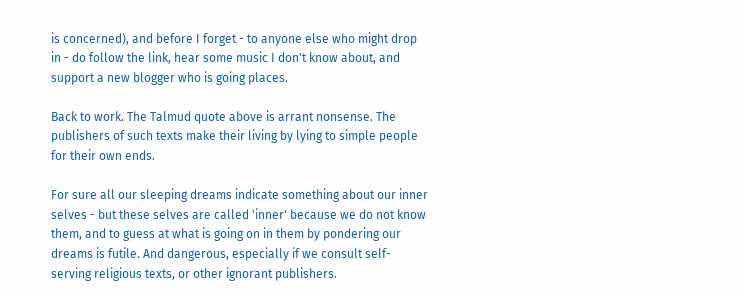is concerned), and before I forget - to anyone else who might drop in - do follow the link, hear some music I don't know about, and support a new blogger who is going places.

Back to work. The Talmud quote above is arrant nonsense. The publishers of such texts make their living by lying to simple people for their own ends.

For sure all our sleeping dreams indicate something about our inner selves - but these selves are called 'inner' because we do not know them, and to guess at what is going on in them by pondering our dreams is futile. And dangerous, especially if we consult self-serving religious texts, or other ignorant publishers.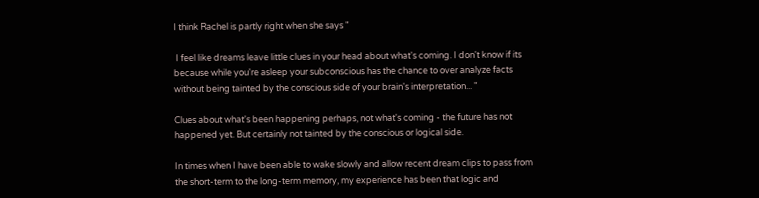I think Rachel is partly right when she says "

 I feel like dreams leave little clues in your head about what's coming. I don't know if its because while you're asleep your subconscious has the chance to over analyze facts without being tainted by the conscious side of your brain's interpretation... "

Clues about what's been happening perhaps, not what's coming - the future has not happened yet. But certainly not tainted by the conscious or logical side.

In times when I have been able to wake slowly and allow recent dream clips to pass from the short-term to the long-term memory, my experience has been that logic and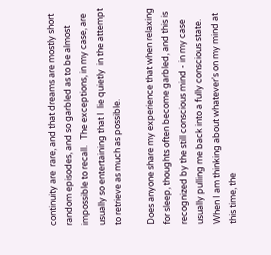continuity are  rare, and that dreams are mostly short random episodes, and so garbled as to be almost impossible to recall.   The exceptions, in my case, are usually so entertaining that I  lie quietly  in the attempt to retrieve as much as possible.

Does anyone share my experience that when relaxing for sleep, thoughts often become garbled, and this is recognized by the still conscious mind - in my case usually pulling me back into a fully conscious state.  When I am thinking about whatever's on my mind at this time, the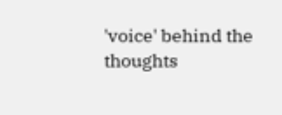'voice' behind the thoughts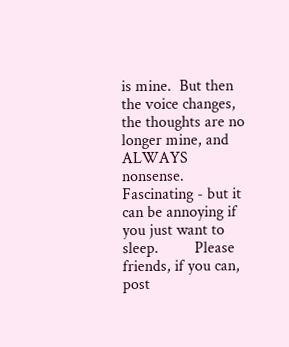is mine.  But then the voice changes, the thoughts are no longer mine, and ALWAYS nonsense.  Fascinating - but it can be annoying if you just want to sleep.         Please friends, if you can, post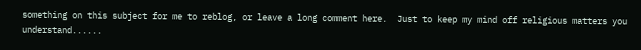something on this subject for me to reblog, or leave a long comment here.  Just to keep my mind off religious matters you understand......